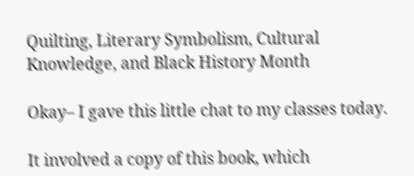Quilting, Literary Symbolism, Cultural Knowledge, and Black History Month

Okay– I gave this little chat to my classes today.

It involved a copy of this book, which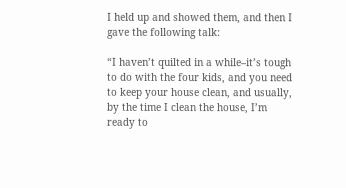I held up and showed them, and then I gave the following talk:

“I haven’t quilted in a while–it’s tough to do with the four kids, and you need to keep your house clean, and usually, by the time I clean the house, I’m ready to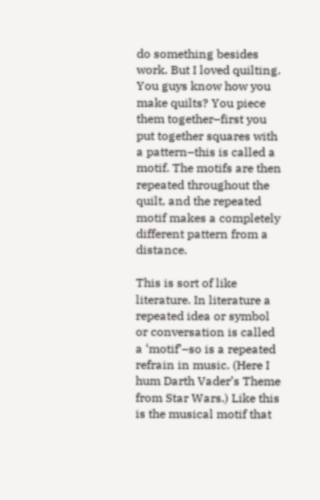do something besides work. But I loved quilting. You guys know how you make quilts? You piece them together–first you put together squares with a pattern–this is called a motif. The motifs are then repeated throughout the quilt, and the repeated motif makes a completely different pattern from a distance.

This is sort of like literature. In literature a repeated idea or symbol or conversation is called a ‘motif’–so is a repeated refrain in music. (Here I hum Darth Vader’s Theme from Star Wars.) Like this is the musical motif that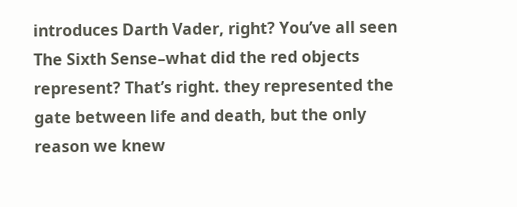introduces Darth Vader, right? You’ve all seen The Sixth Sense–what did the red objects represent? That’s right. they represented the gate between life and death, but the only reason we knew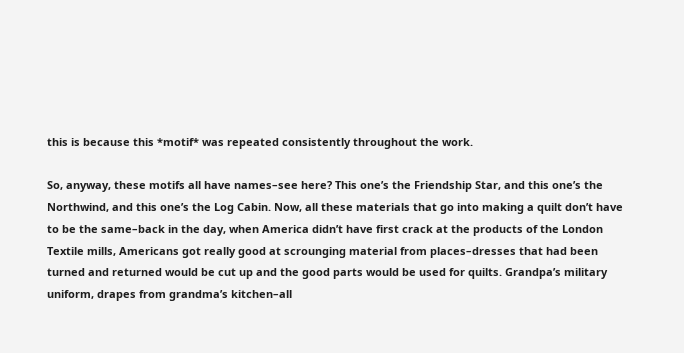this is because this *motif* was repeated consistently throughout the work.

So, anyway, these motifs all have names–see here? This one’s the Friendship Star, and this one’s the Northwind, and this one’s the Log Cabin. Now, all these materials that go into making a quilt don’t have to be the same–back in the day, when America didn’t have first crack at the products of the London Textile mills, Americans got really good at scrounging material from places–dresses that had been turned and returned would be cut up and the good parts would be used for quilts. Grandpa’s military uniform, drapes from grandma’s kitchen–all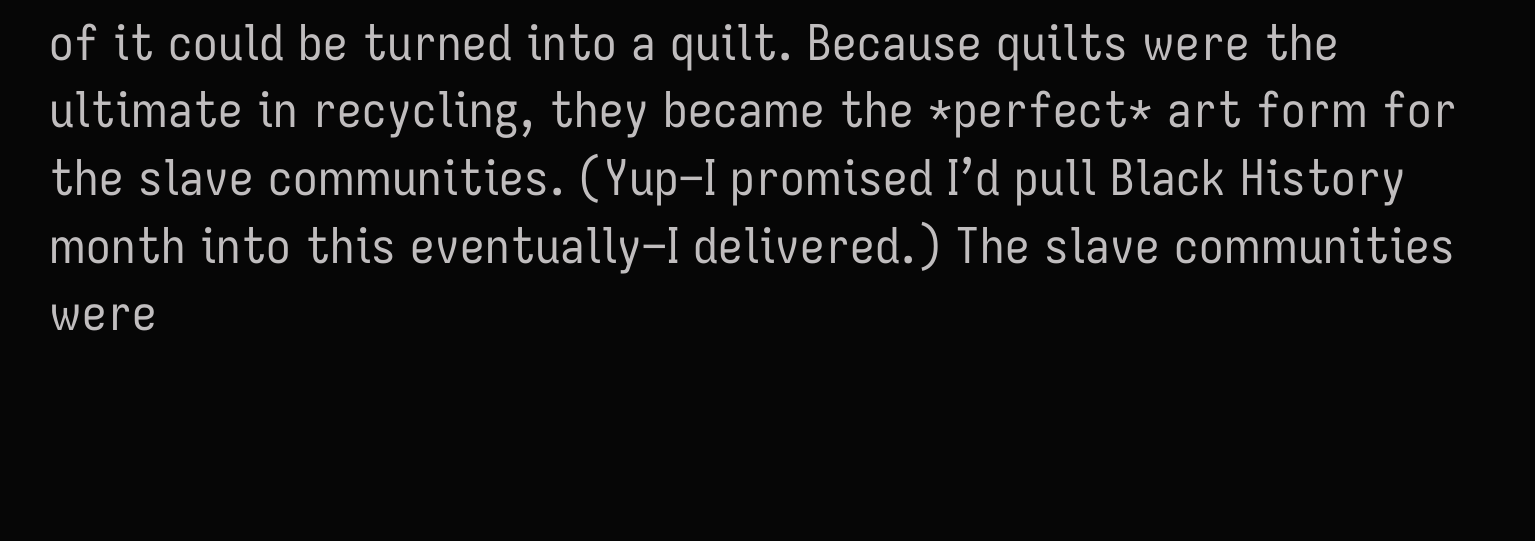of it could be turned into a quilt. Because quilts were the ultimate in recycling, they became the *perfect* art form for the slave communities. (Yup–I promised I’d pull Black History month into this eventually–I delivered.) The slave communities were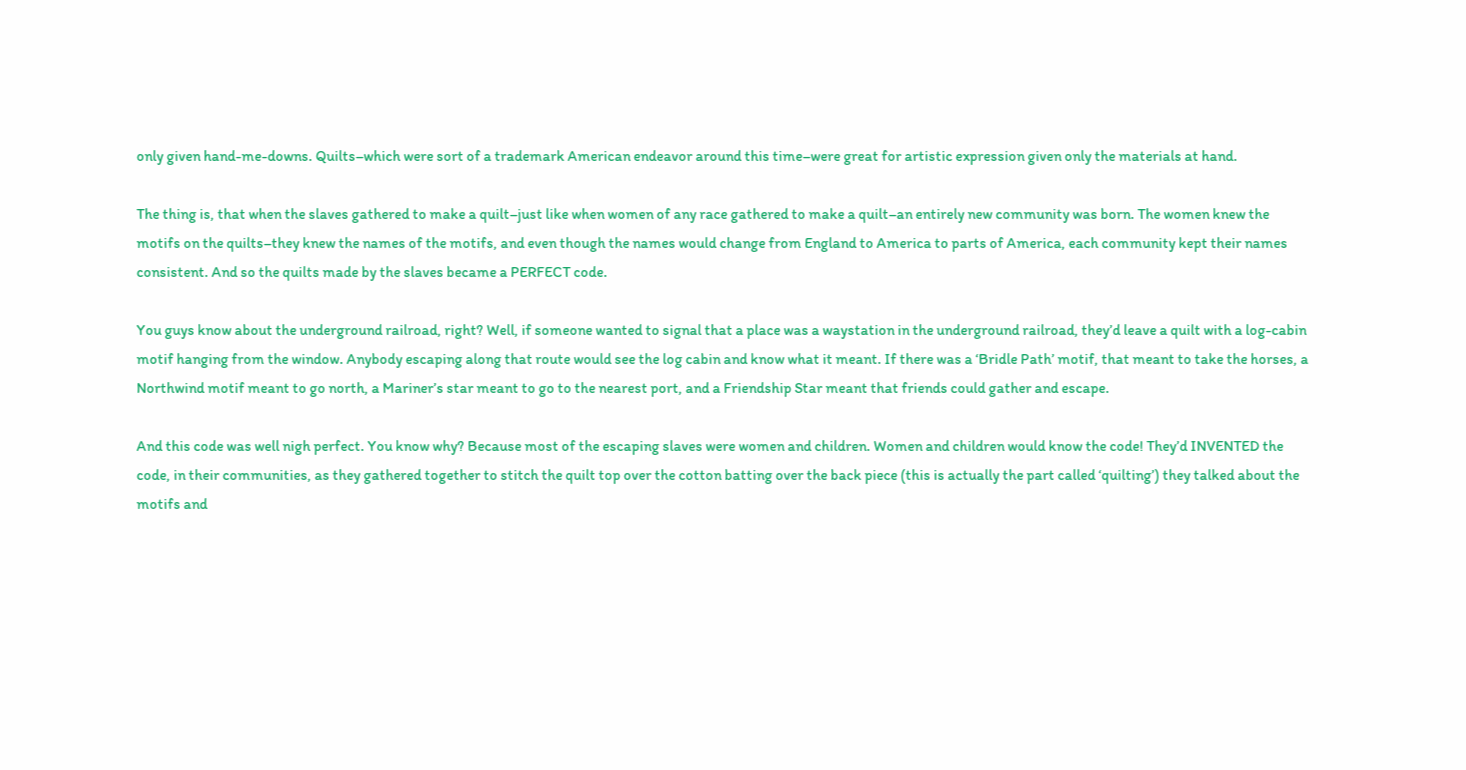only given hand-me-downs. Quilts–which were sort of a trademark American endeavor around this time–were great for artistic expression given only the materials at hand.

The thing is, that when the slaves gathered to make a quilt–just like when women of any race gathered to make a quilt–an entirely new community was born. The women knew the motifs on the quilts–they knew the names of the motifs, and even though the names would change from England to America to parts of America, each community kept their names consistent. And so the quilts made by the slaves became a PERFECT code.

You guys know about the underground railroad, right? Well, if someone wanted to signal that a place was a waystation in the underground railroad, they’d leave a quilt with a log-cabin motif hanging from the window. Anybody escaping along that route would see the log cabin and know what it meant. If there was a ‘Bridle Path’ motif, that meant to take the horses, a Northwind motif meant to go north, a Mariner’s star meant to go to the nearest port, and a Friendship Star meant that friends could gather and escape.

And this code was well nigh perfect. You know why? Because most of the escaping slaves were women and children. Women and children would know the code! They’d INVENTED the code, in their communities, as they gathered together to stitch the quilt top over the cotton batting over the back piece (this is actually the part called ‘quilting’) they talked about the motifs and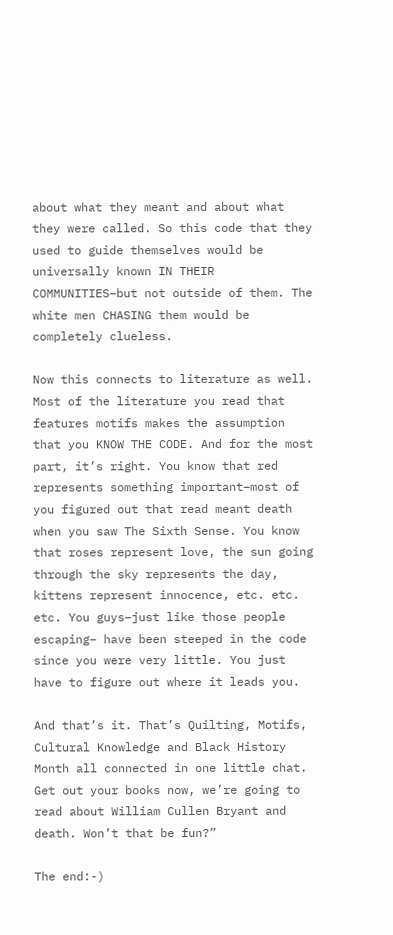about what they meant and about what they were called. So this code that they used to guide themselves would be universally known IN THEIR COMMUNITIES–but not outside of them. The white men CHASING them would be completely clueless.

Now this connects to literature as well. Most of the literature you read that features motifs makes the assumption that you KNOW THE CODE. And for the most part, it’s right. You know that red represents something important–most of you figured out that read meant death when you saw The Sixth Sense. You know that roses represent love, the sun going through the sky represents the day, kittens represent innocence, etc. etc. etc. You guys–just like those people escaping– have been steeped in the code since you were very little. You just have to figure out where it leads you.

And that’s it. That’s Quilting, Motifs, Cultural Knowledge and Black History Month all connected in one little chat. Get out your books now, we’re going to read about William Cullen Bryant and death. Won’t that be fun?”

The end:-)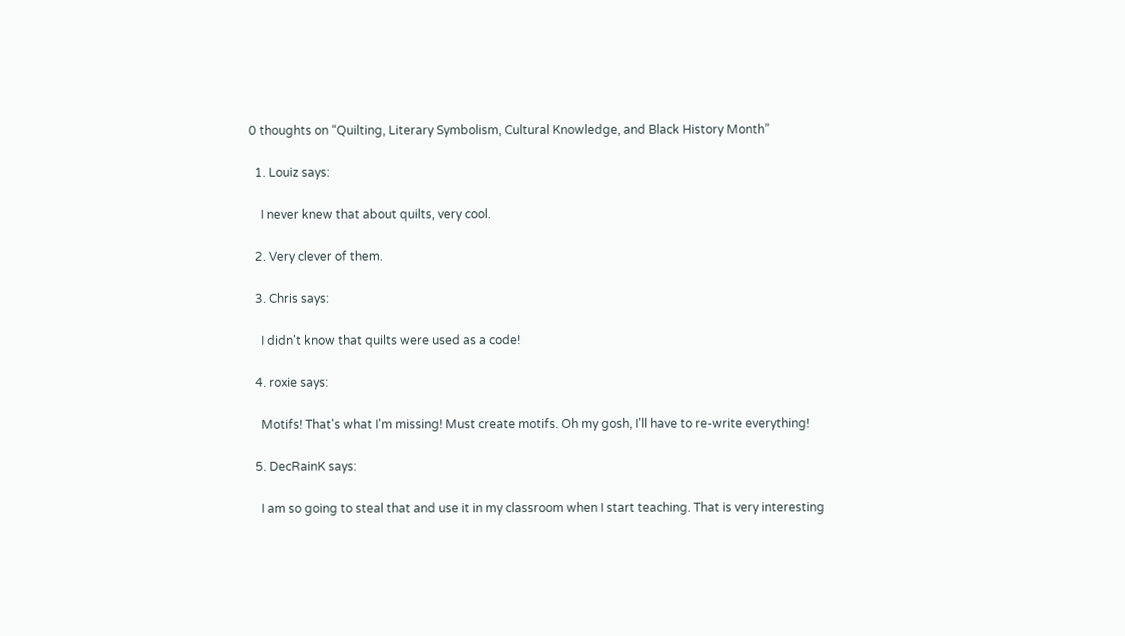0 thoughts on “Quilting, Literary Symbolism, Cultural Knowledge, and Black History Month”

  1. Louiz says:

    I never knew that about quilts, very cool.

  2. Very clever of them.

  3. Chris says:

    I didn't know that quilts were used as a code!

  4. roxie says:

    Motifs! That's what I'm missing! Must create motifs. Oh my gosh, I'll have to re-write everything!

  5. DecRainK says:

    I am so going to steal that and use it in my classroom when I start teaching. That is very interesting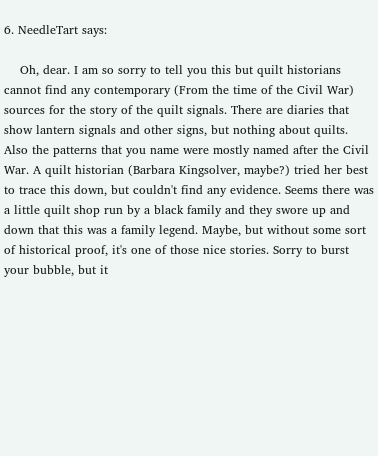6. NeedleTart says:

    Oh, dear. I am so sorry to tell you this but quilt historians cannot find any contemporary (From the time of the Civil War) sources for the story of the quilt signals. There are diaries that show lantern signals and other signs, but nothing about quilts. Also the patterns that you name were mostly named after the Civil War. A quilt historian (Barbara Kingsolver, maybe?) tried her best to trace this down, but couldn't find any evidence. Seems there was a little quilt shop run by a black family and they swore up and down that this was a family legend. Maybe, but without some sort of historical proof, it's one of those nice stories. Sorry to burst your bubble, but it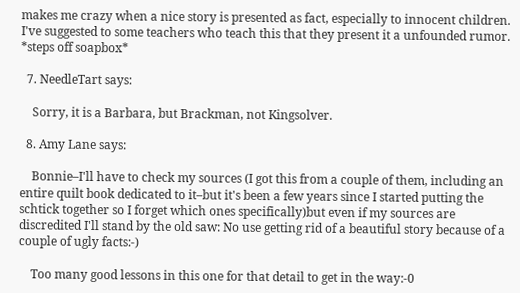makes me crazy when a nice story is presented as fact, especially to innocent children. I've suggested to some teachers who teach this that they present it a unfounded rumor. *steps off soapbox*

  7. NeedleTart says:

    Sorry, it is a Barbara, but Brackman, not Kingsolver.

  8. Amy Lane says:

    Bonnie–I'll have to check my sources (I got this from a couple of them, including an entire quilt book dedicated to it–but it's been a few years since I started putting the schtick together so I forget which ones specifically)but even if my sources are discredited I'll stand by the old saw: No use getting rid of a beautiful story because of a couple of ugly facts:-)

    Too many good lessons in this one for that detail to get in the way:-0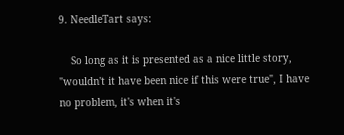9. NeedleTart says:

    So long as it is presented as a nice little story, "wouldn't it have been nice if this were true", I have no problem, it's when it's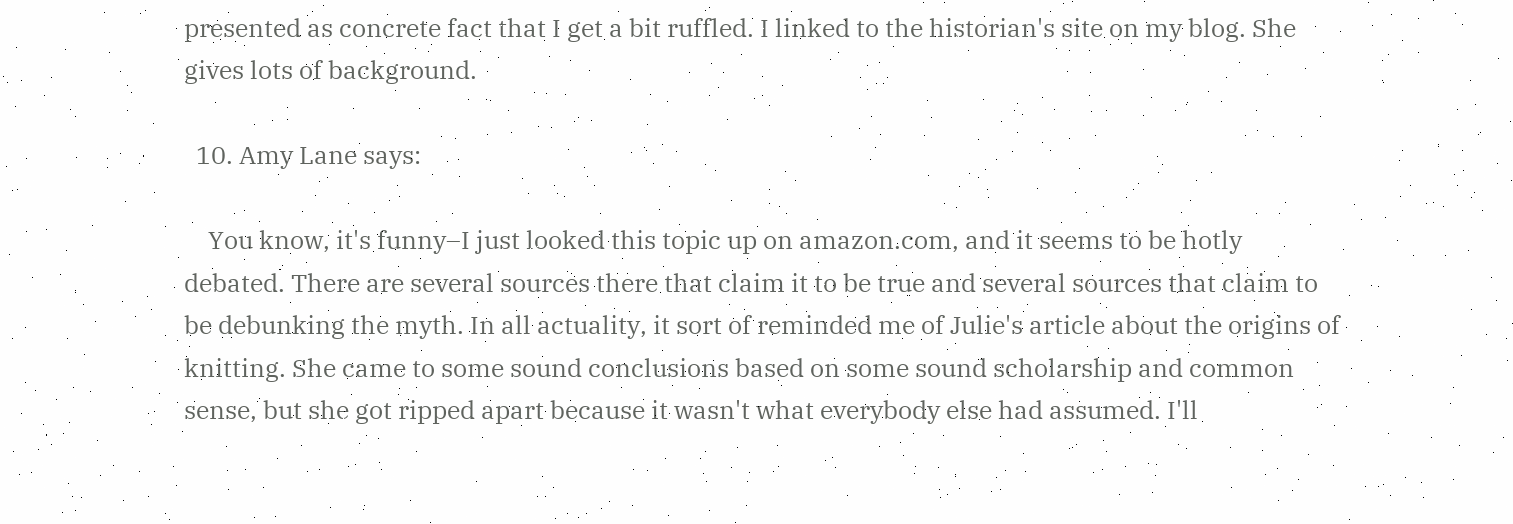presented as concrete fact that I get a bit ruffled. I linked to the historian's site on my blog. She gives lots of background.

  10. Amy Lane says:

    You know, it's funny–I just looked this topic up on amazon.com, and it seems to be hotly debated. There are several sources there that claim it to be true and several sources that claim to be debunking the myth. In all actuality, it sort of reminded me of Julie's article about the origins of knitting. She came to some sound conclusions based on some sound scholarship and common sense, but she got ripped apart because it wasn't what everybody else had assumed. I'll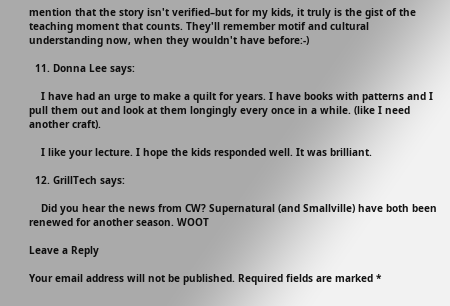mention that the story isn't verified–but for my kids, it truly is the gist of the teaching moment that counts. They'll remember motif and cultural understanding now, when they wouldn't have before:-)

  11. Donna Lee says:

    I have had an urge to make a quilt for years. I have books with patterns and I pull them out and look at them longingly every once in a while. (like I need another craft).

    I like your lecture. I hope the kids responded well. It was brilliant.

  12. GrillTech says:

    Did you hear the news from CW? Supernatural (and Smallville) have both been renewed for another season. WOOT

Leave a Reply

Your email address will not be published. Required fields are marked *